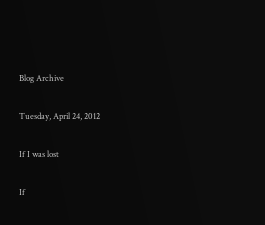Blog Archive

Tuesday, April 24, 2012

If I was lost

If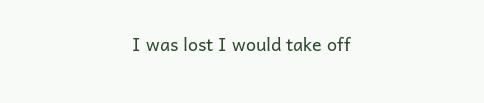I was lost I would take off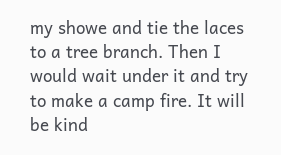my showe and tie the laces to a tree branch. Then I would wait under it and try to make a camp fire. It will be kind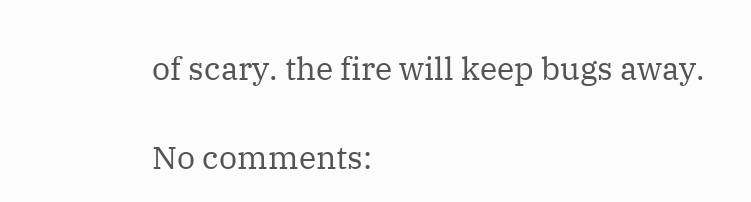of scary. the fire will keep bugs away.

No comments: